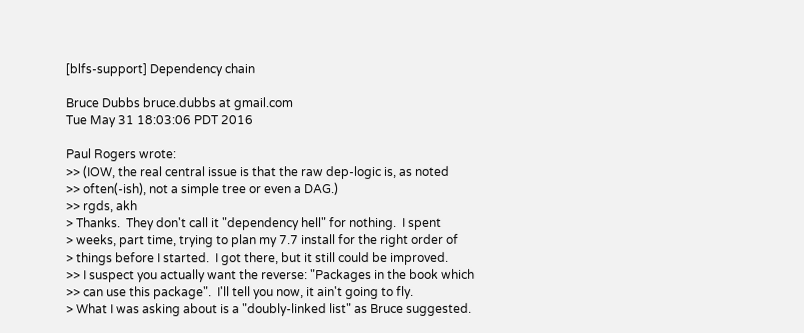[blfs-support] Dependency chain

Bruce Dubbs bruce.dubbs at gmail.com
Tue May 31 18:03:06 PDT 2016

Paul Rogers wrote:
>> (IOW, the real central issue is that the raw dep-logic is, as noted
>> often(-ish), not a simple tree or even a DAG.)
>> rgds, akh
> Thanks.  They don't call it "dependency hell" for nothing.  I spent
> weeks, part time, trying to plan my 7.7 install for the right order of
> things before I started.  I got there, but it still could be improved.
>> I suspect you actually want the reverse: "Packages in the book which
>> can use this package".  I'll tell you now, it ain't going to fly.
> What I was asking about is a "doubly-linked list" as Bruce suggested.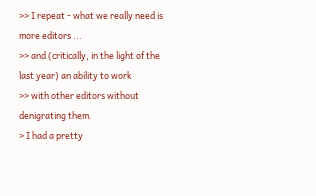>> I repeat - what we really need is more editors ...
>> and (critically, in the light of the last year) an ability to work
>> with other editors without denigrating them.
> I had a pretty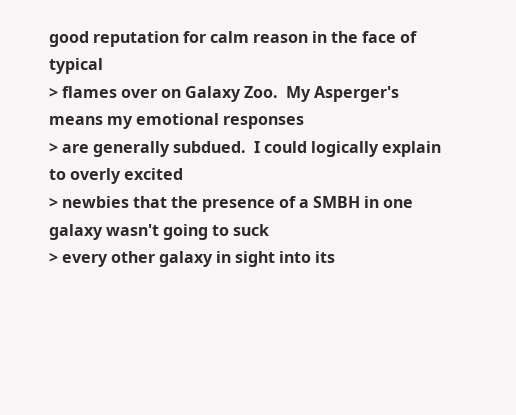good reputation for calm reason in the face of typical
> flames over on Galaxy Zoo.  My Asperger's means my emotional responses
> are generally subdued.  I could logically explain to overly excited
> newbies that the presence of a SMBH in one galaxy wasn't going to suck
> every other galaxy in sight into its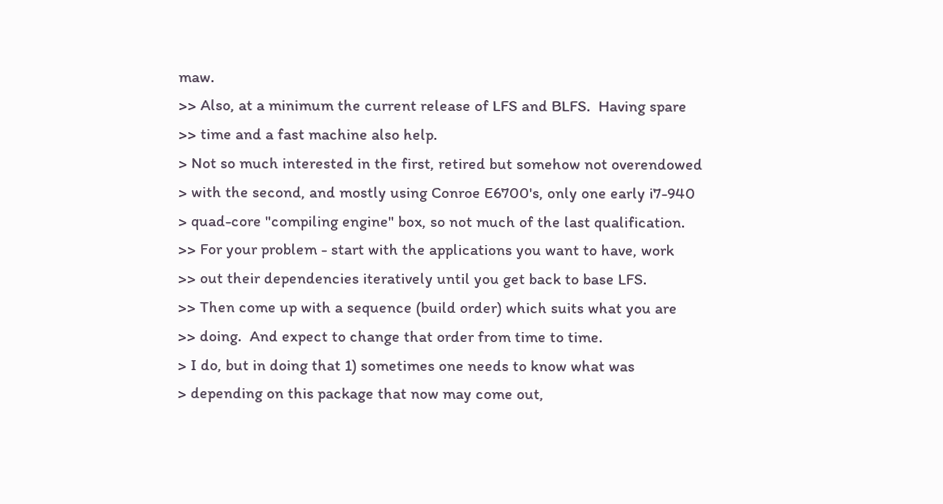maw.
>> Also, at a minimum the current release of LFS and BLFS.  Having spare
>> time and a fast machine also help.
> Not so much interested in the first, retired but somehow not overendowed
> with the second, and mostly using Conroe E6700's, only one early i7-940
> quad-core "compiling engine" box, so not much of the last qualification.
>> For your problem - start with the applications you want to have, work
>> out their dependencies iteratively until you get back to base LFS.
>> Then come up with a sequence (build order) which suits what you are
>> doing.  And expect to change that order from time to time.
> I do, but in doing that 1) sometimes one needs to know what was
> depending on this package that now may come out,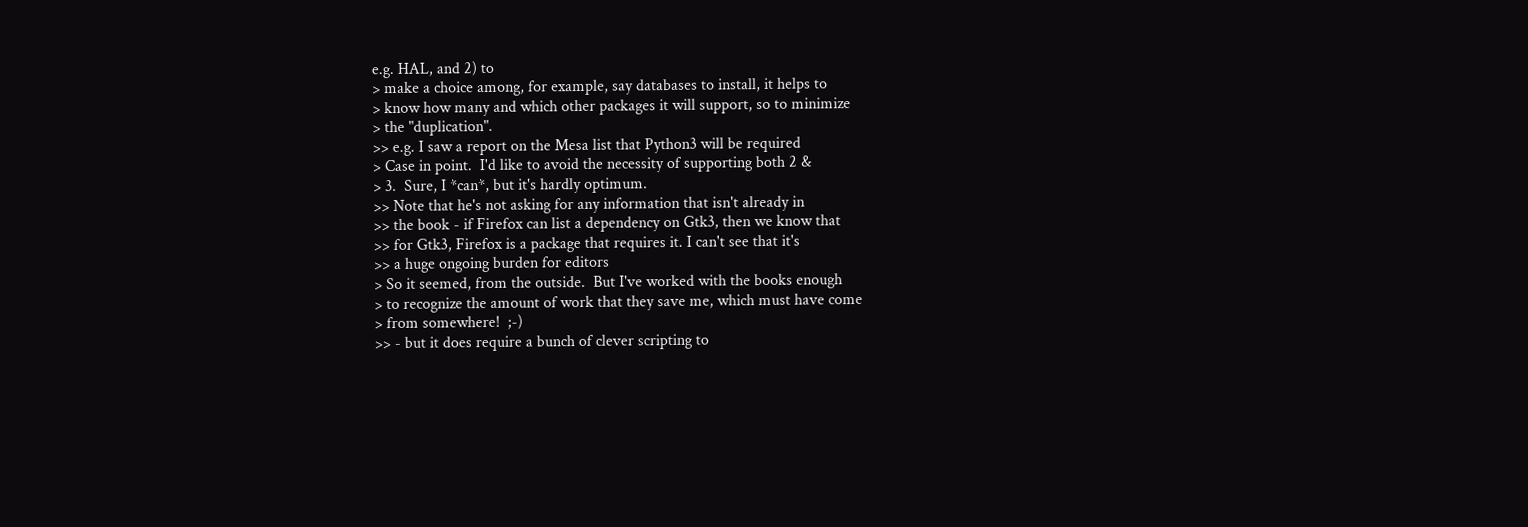e.g. HAL, and 2) to
> make a choice among, for example, say databases to install, it helps to
> know how many and which other packages it will support, so to minimize
> the "duplication".
>> e.g. I saw a report on the Mesa list that Python3 will be required
> Case in point.  I'd like to avoid the necessity of supporting both 2 &
> 3.  Sure, I *can*, but it's hardly optimum.
>> Note that he's not asking for any information that isn't already in
>> the book - if Firefox can list a dependency on Gtk3, then we know that
>> for Gtk3, Firefox is a package that requires it. I can't see that it's
>> a huge ongoing burden for editors
> So it seemed, from the outside.  But I've worked with the books enough
> to recognize the amount of work that they save me, which must have come
> from somewhere!  ;-)
>> - but it does require a bunch of clever scripting to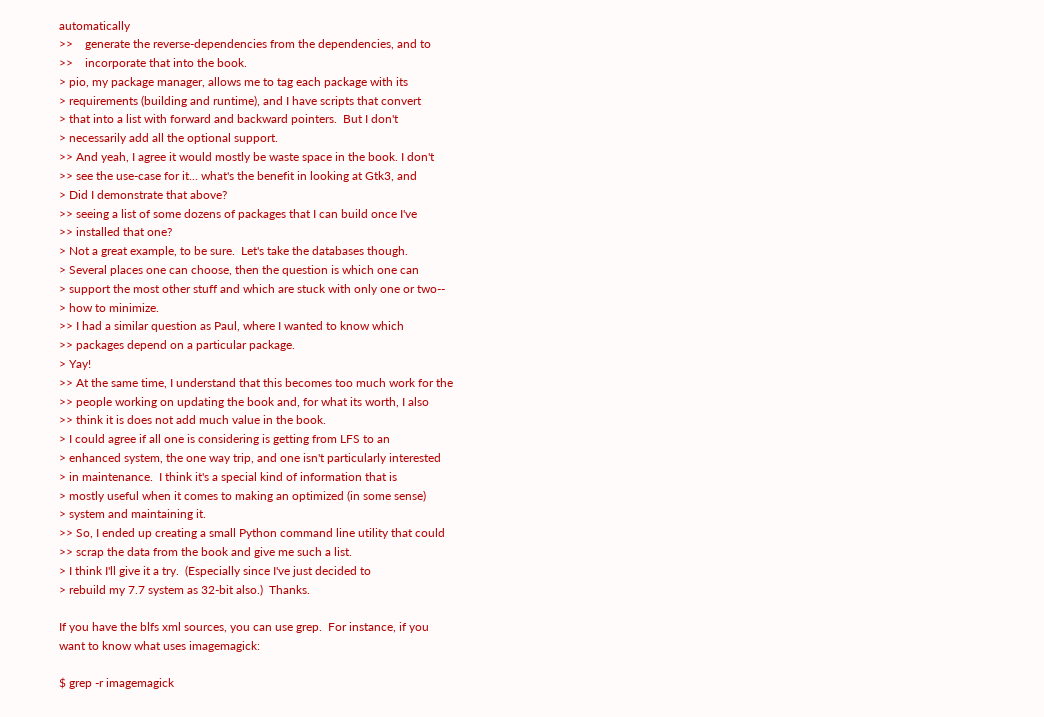automatically
>>    generate the reverse-dependencies from the dependencies, and to
>>    incorporate that into the book.
> pio, my package manager, allows me to tag each package with its
> requirements (building and runtime), and I have scripts that convert
> that into a list with forward and backward pointers.  But I don't
> necessarily add all the optional support.
>> And yeah, I agree it would mostly be waste space in the book. I don't
>> see the use-case for it... what's the benefit in looking at Gtk3, and
> Did I demonstrate that above?
>> seeing a list of some dozens of packages that I can build once I've
>> installed that one?
> Not a great example, to be sure.  Let's take the databases though.
> Several places one can choose, then the question is which one can
> support the most other stuff and which are stuck with only one or two--
> how to minimize.
>> I had a similar question as Paul, where I wanted to know which
>> packages depend on a particular package.
> Yay!
>> At the same time, I understand that this becomes too much work for the
>> people working on updating the book and, for what its worth, I also
>> think it is does not add much value in the book.
> I could agree if all one is considering is getting from LFS to an
> enhanced system, the one way trip, and one isn't particularly interested
> in maintenance.  I think it's a special kind of information that is
> mostly useful when it comes to making an optimized (in some sense)
> system and maintaining it.
>> So, I ended up creating a small Python command line utility that could
>> scrap the data from the book and give me such a list.
> I think I'll give it a try.  (Especially since I've just decided to
> rebuild my 7.7 system as 32-bit also.)  Thanks.

If you have the blfs xml sources, you can use grep.  For instance, if you
want to know what uses imagemagick:

$ grep -r imagemagick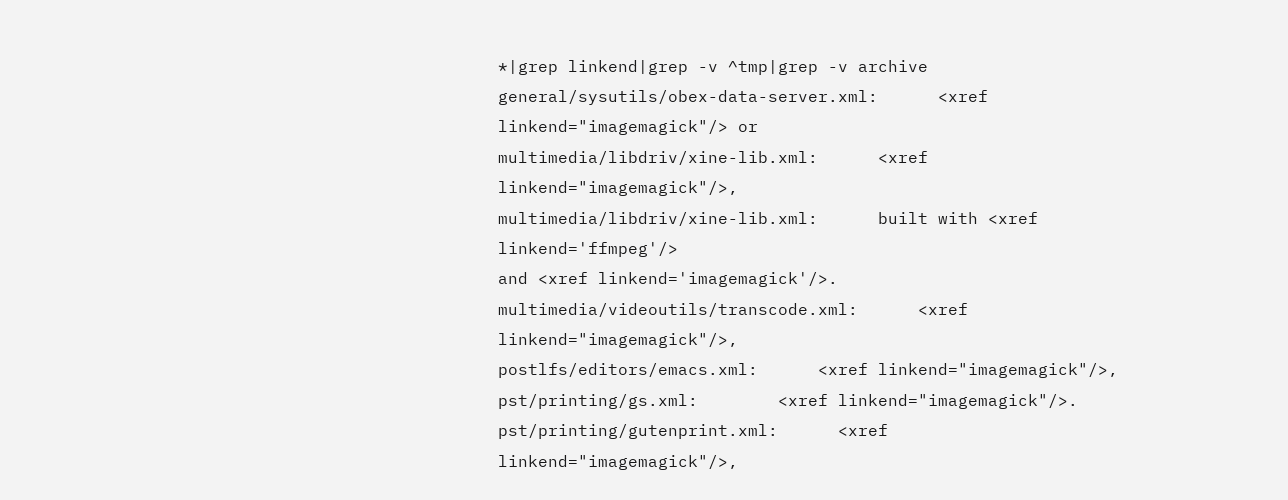*|grep linkend|grep -v ^tmp|grep -v archive
general/sysutils/obex-data-server.xml:      <xref linkend="imagemagick"/> or
multimedia/libdriv/xine-lib.xml:      <xref linkend="imagemagick"/>,
multimedia/libdriv/xine-lib.xml:      built with <xref linkend='ffmpeg'/>
and <xref linkend='imagemagick'/>.
multimedia/videoutils/transcode.xml:      <xref linkend="imagemagick"/>,
postlfs/editors/emacs.xml:      <xref linkend="imagemagick"/>,
pst/printing/gs.xml:        <xref linkend="imagemagick"/>.
pst/printing/gutenprint.xml:      <xref linkend="imagemagick"/>,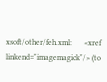xsoft/other/feh.xml:      <xref linkend="imagemagick"/> (to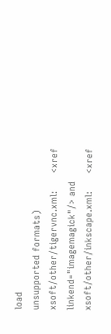load
unsupported formats)
xsoft/other/tigervnc.xml:      <xref linkend="imagemagick"/> and
xsoft/other/inkscape.xml:      <xref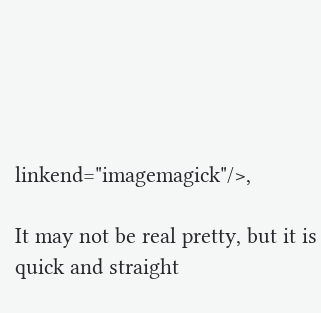linkend="imagemagick"/>,

It may not be real pretty, but it is quick and straight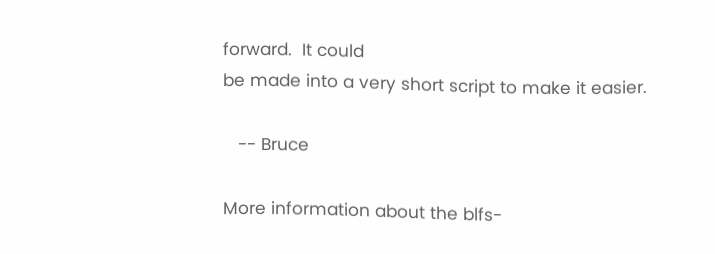forward.  It could
be made into a very short script to make it easier.

   -- Bruce

More information about the blfs-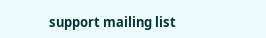support mailing list